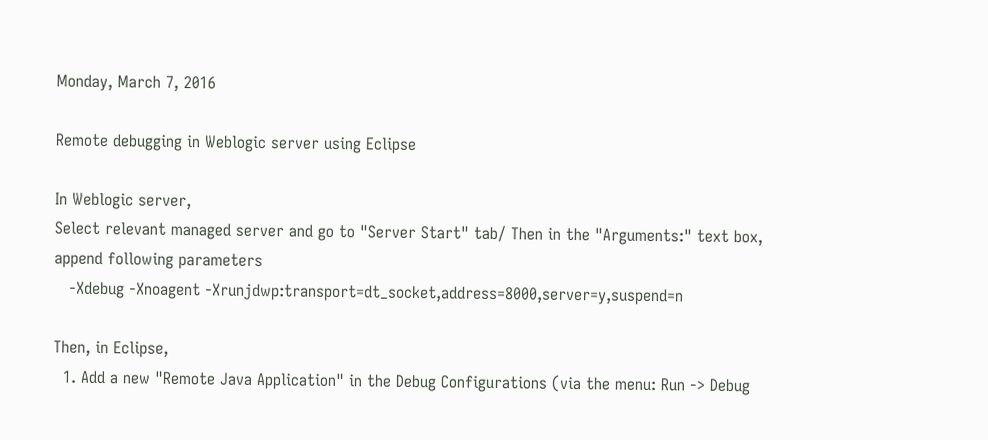Monday, March 7, 2016

Remote debugging in Weblogic server using Eclipse

In Weblogic server,
Select relevant managed server and go to "Server Start" tab/ Then in the "Arguments:" text box, append following parameters
   -Xdebug -Xnoagent -Xrunjdwp:transport=dt_socket,address=8000,server=y,suspend=n

Then, in Eclipse,
  1. Add a new "Remote Java Application" in the Debug Configurations (via the menu: Run -> Debug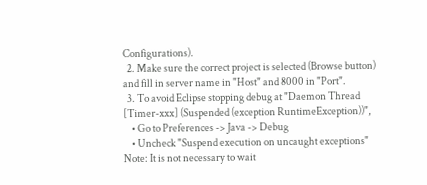Configurations).
  2. Make sure the correct project is selected (Browse button) and fill in server name in "Host" and 8000 in "Port".
  3. To avoid Eclipse stopping debug at "Daemon Thread [Timer-xxx] (Suspended (exception RuntimeException))",
    • Go to Preferences -> Java -> Debug
    • Uncheck "Suspend execution on uncaught exceptions"
Note: It is not necessary to wait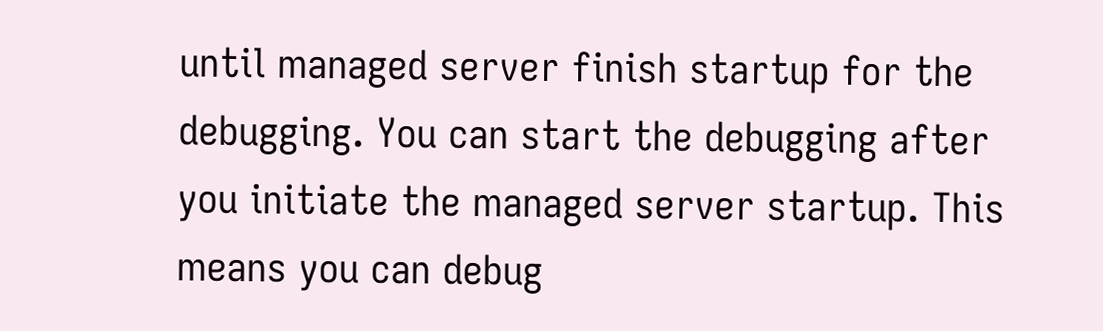until managed server finish startup for the debugging. You can start the debugging after you initiate the managed server startup. This means you can debug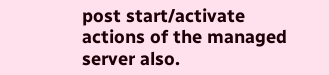post start/activate actions of the managed server also.